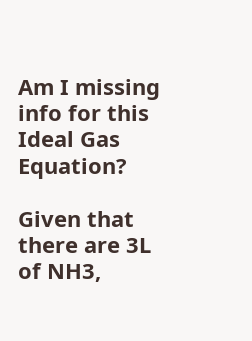Am I missing info for this Ideal Gas Equation?

Given that there are 3L of NH3,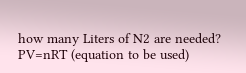how many Liters of N2 are needed?
PV=nRT (equation to be used)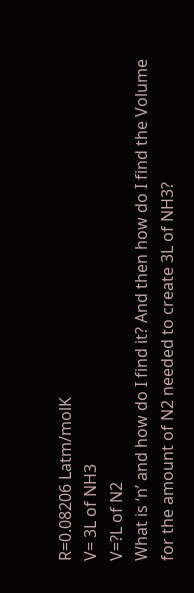R=0.08206 Latm/molK
V= 3L of NH3
V=?L of N2
What is ‘n’ and how do I find it? And then how do I find the Volume for the amount of N2 needed to create 3L of NH3?